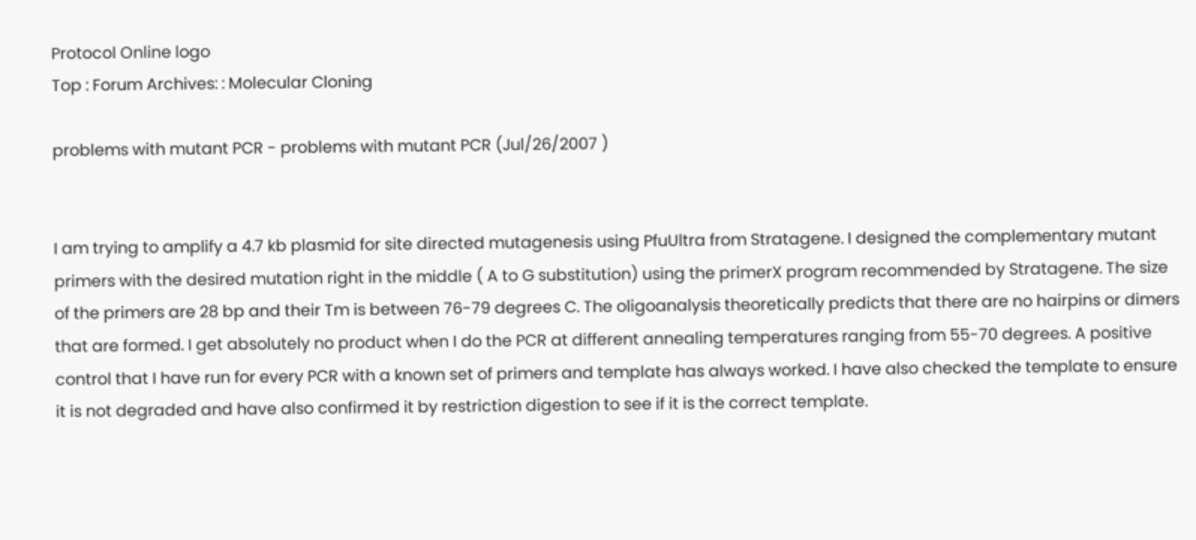Protocol Online logo
Top : Forum Archives: : Molecular Cloning

problems with mutant PCR - problems with mutant PCR (Jul/26/2007 )


I am trying to amplify a 4.7 kb plasmid for site directed mutagenesis using PfuUltra from Stratagene. I designed the complementary mutant primers with the desired mutation right in the middle ( A to G substitution) using the primerX program recommended by Stratagene. The size of the primers are 28 bp and their Tm is between 76-79 degrees C. The oligoanalysis theoretically predicts that there are no hairpins or dimers that are formed. I get absolutely no product when I do the PCR at different annealing temperatures ranging from 55-70 degrees. A positive control that I have run for every PCR with a known set of primers and template has always worked. I have also checked the template to ensure it is not degraded and have also confirmed it by restriction digestion to see if it is the correct template.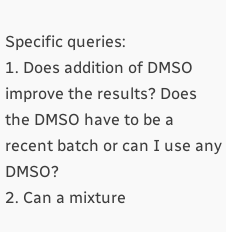Specific queries:
1. Does addition of DMSO improve the results? Does the DMSO have to be a recent batch or can I use any DMSO?
2. Can a mixture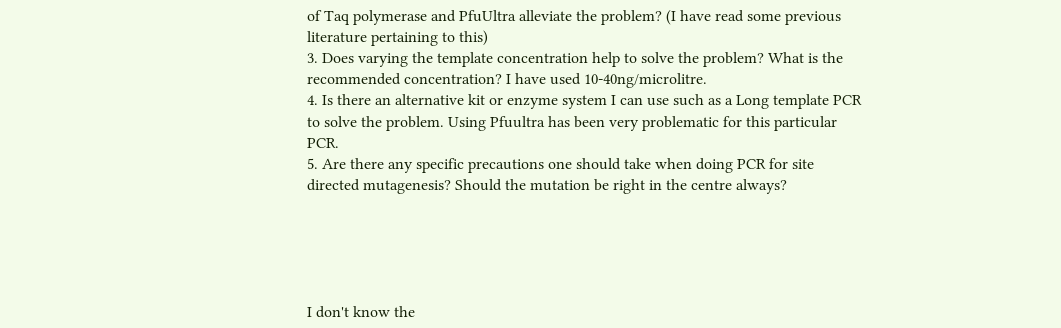of Taq polymerase and PfuUltra alleviate the problem? (I have read some previous literature pertaining to this)
3. Does varying the template concentration help to solve the problem? What is the recommended concentration? I have used 10-40ng/microlitre.
4. Is there an alternative kit or enzyme system I can use such as a Long template PCR to solve the problem. Using Pfuultra has been very problematic for this particular PCR.
5. Are there any specific precautions one should take when doing PCR for site directed mutagenesis? Should the mutation be right in the centre always?





I don't know the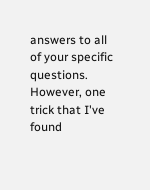answers to all of your specific questions. However, one trick that I've found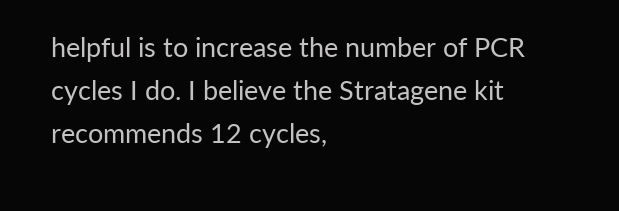helpful is to increase the number of PCR cycles I do. I believe the Stratagene kit recommends 12 cycles,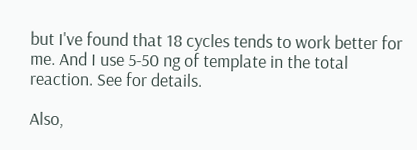but I've found that 18 cycles tends to work better for me. And I use 5-50 ng of template in the total reaction. See for details.

Also,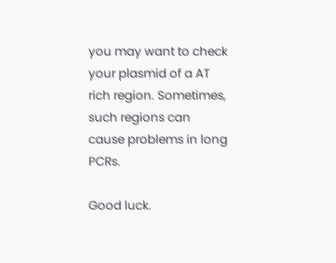you may want to check your plasmid of a AT rich region. Sometimes, such regions can cause problems in long PCRs.

Good luck.